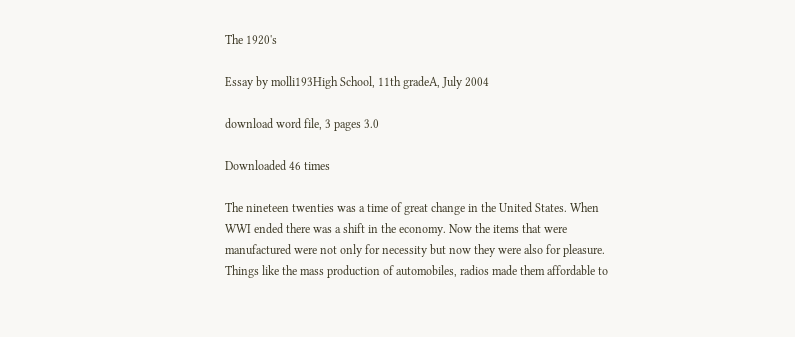The 1920's

Essay by molli193High School, 11th gradeA, July 2004

download word file, 3 pages 3.0

Downloaded 46 times

The nineteen twenties was a time of great change in the United States. When WWI ended there was a shift in the economy. Now the items that were manufactured were not only for necessity but now they were also for pleasure. Things like the mass production of automobiles, radios made them affordable to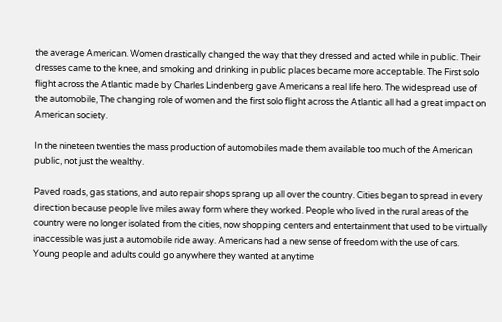the average American. Women drastically changed the way that they dressed and acted while in public. Their dresses came to the knee, and smoking and drinking in public places became more acceptable. The First solo flight across the Atlantic made by Charles Lindenberg gave Americans a real life hero. The widespread use of the automobile, The changing role of women and the first solo flight across the Atlantic all had a great impact on American society.

In the nineteen twenties the mass production of automobiles made them available too much of the American public, not just the wealthy.

Paved roads, gas stations, and auto repair shops sprang up all over the country. Cities began to spread in every direction because people live miles away form where they worked. People who lived in the rural areas of the country were no longer isolated from the cities, now shopping centers and entertainment that used to be virtually inaccessible was just a automobile ride away. Americans had a new sense of freedom with the use of cars. Young people and adults could go anywhere they wanted at anytime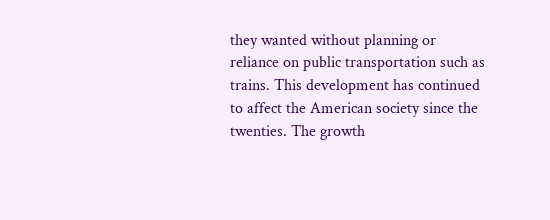they wanted without planning or reliance on public transportation such as trains. This development has continued to affect the American society since the twenties. The growth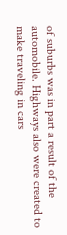of suburbs was in part a result of the automobile. Highways also were created to make traveling in cars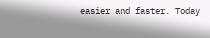easier and faster. Today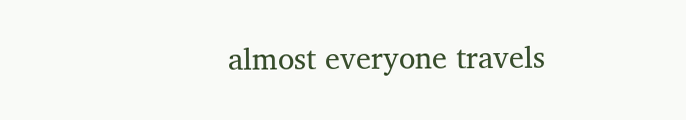almost everyone travels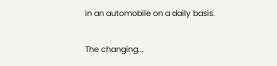in an automobile on a daily basis.

The changing...